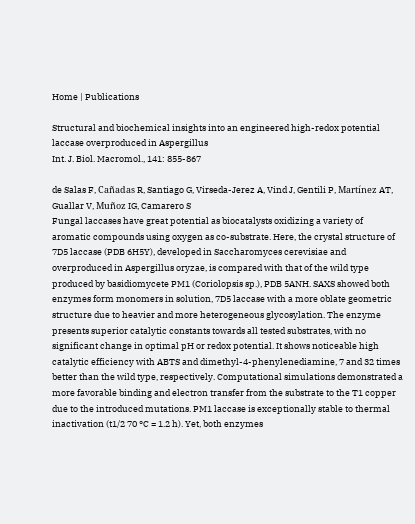Home | Publications

Structural and biochemical insights into an engineered high-redox potential laccase overproduced in Aspergillus
Int. J. Biol. Macromol., 141: 855-867

de Salas F, Cañadas R, Santiago G, Virseda-Jerez A, Vind J, Gentili P, Martínez AT, Guallar V, Muñoz IG, Camarero S
Fungal laccases have great potential as biocatalysts oxidizing a variety of aromatic compounds using oxygen as co-substrate. Here, the crystal structure of 7D5 laccase (PDB 6H5Y), developed in Saccharomyces cerevisiae and overproduced in Aspergillus oryzae, is compared with that of the wild type produced by basidiomycete PM1 (Coriolopsis sp.), PDB 5ANH. SAXS showed both enzymes form monomers in solution, 7D5 laccase with a more oblate geometric structure due to heavier and more heterogeneous glycosylation. The enzyme presents superior catalytic constants towards all tested substrates, with no significant change in optimal pH or redox potential. It shows noticeable high catalytic efficiency with ABTS and dimethyl-4-phenylenediamine, 7 and 32 times better than the wild type, respectively. Computational simulations demonstrated a more favorable binding and electron transfer from the substrate to the T1 copper due to the introduced mutations. PM1 laccase is exceptionally stable to thermal inactivation (t1/2 70 °C = 1.2 h). Yet, both enzymes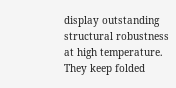display outstanding structural robustness at high temperature. They keep folded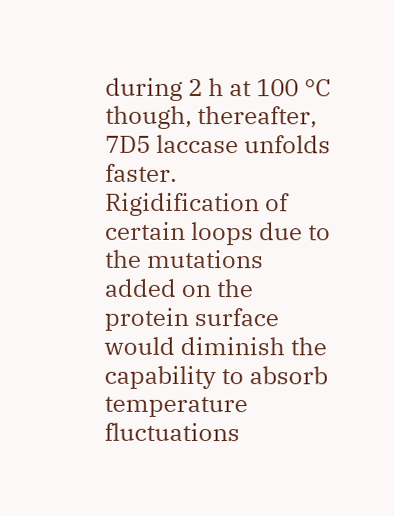during 2 h at 100 °C though, thereafter, 7D5 laccase unfolds faster. Rigidification of certain loops due to the mutations added on the protein surface would diminish the capability to absorb temperature fluctuations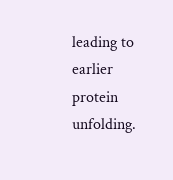leading to earlier protein unfolding.